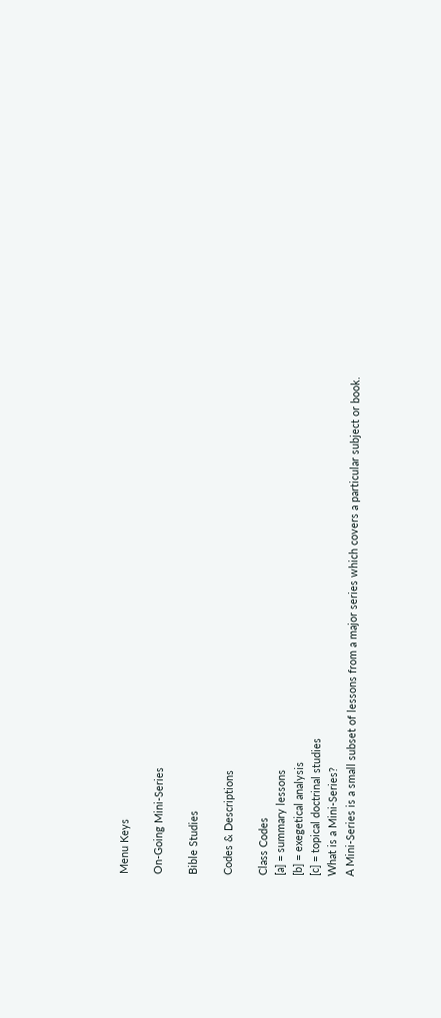Menu Keys

On-Going Mini-Series

Bible Studies

Codes & Descriptions

Class Codes
[a] = summary lessons
[b] = exegetical analysis
[c] = topical doctrinal studies
What is a Mini-Series?
A Mini-Series is a small subset of lessons from a major series which covers a particular subject or book.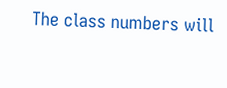The class numbers will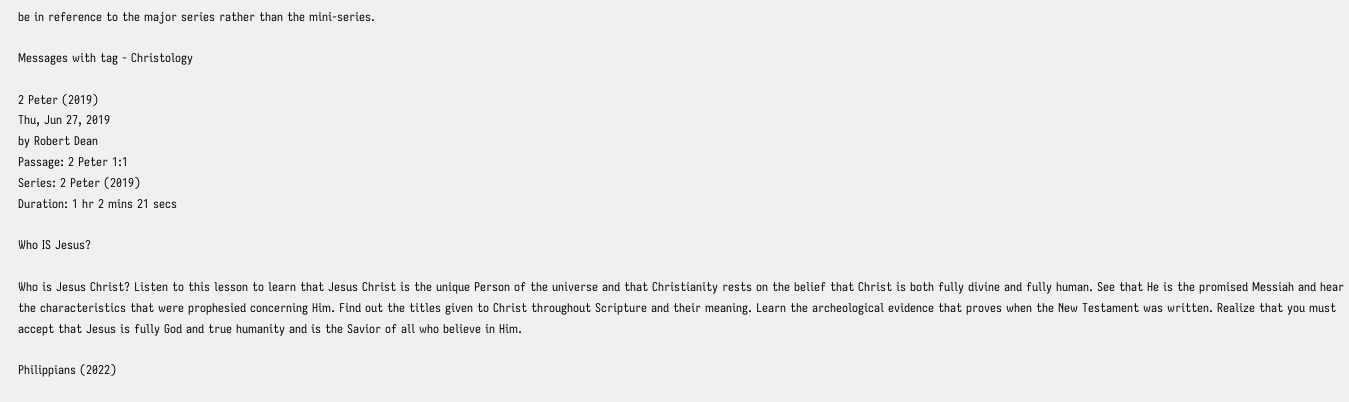be in reference to the major series rather than the mini-series.

Messages with tag - Christology

2 Peter (2019)
Thu, Jun 27, 2019
by Robert Dean
Passage: 2 Peter 1:1
Series: 2 Peter (2019)
Duration: 1 hr 2 mins 21 secs

Who IS Jesus?

Who is Jesus Christ? Listen to this lesson to learn that Jesus Christ is the unique Person of the universe and that Christianity rests on the belief that Christ is both fully divine and fully human. See that He is the promised Messiah and hear the characteristics that were prophesied concerning Him. Find out the titles given to Christ throughout Scripture and their meaning. Learn the archeological evidence that proves when the New Testament was written. Realize that you must accept that Jesus is fully God and true humanity and is the Savior of all who believe in Him.

Philippians (2022)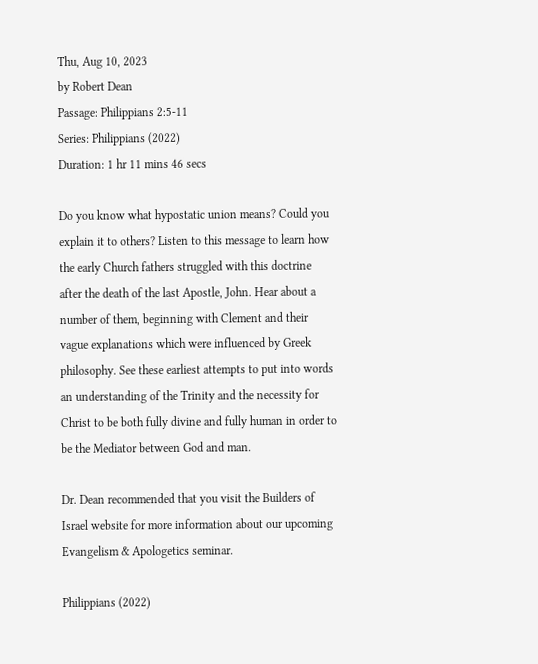Thu, Aug 10, 2023
by Robert Dean
Passage: Philippians 2:5-11
Series: Philippians (2022)
Duration: 1 hr 11 mins 46 secs

Do you know what hypostatic union means? Could you explain it to others? Listen to this message to learn how the early Church fathers struggled with this doctrine after the death of the last Apostle, John. Hear about a number of them, beginning with Clement and their vague explanations which were influenced by Greek philosophy. See these earliest attempts to put into words an understanding of the Trinity and the necessity for Christ to be both fully divine and fully human in order to be the Mediator between God and man.

Dr. Dean recommended that you visit the Builders of Israel website for more information about our upcoming Evangelism & Apologetics seminar.

Philippians (2022)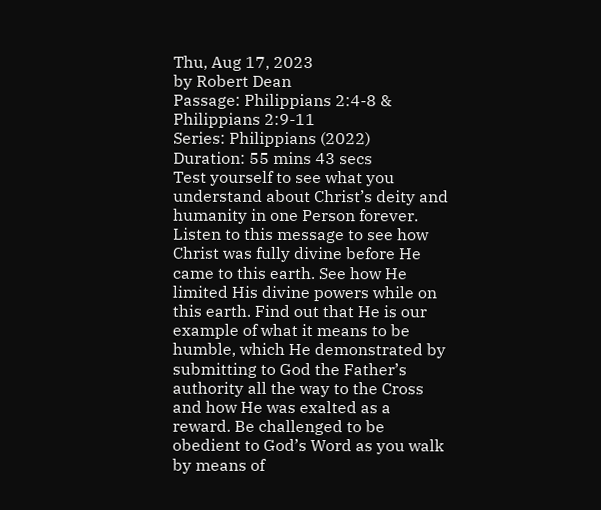Thu, Aug 17, 2023
by Robert Dean
Passage: Philippians 2:4-8 & Philippians 2:9-11
Series: Philippians (2022)
Duration: 55 mins 43 secs
Test yourself to see what you understand about Christ’s deity and humanity in one Person forever. Listen to this message to see how Christ was fully divine before He came to this earth. See how He limited His divine powers while on this earth. Find out that He is our example of what it means to be humble, which He demonstrated by submitting to God the Father’s authority all the way to the Cross and how He was exalted as a reward. Be challenged to be obedient to God’s Word as you walk by means of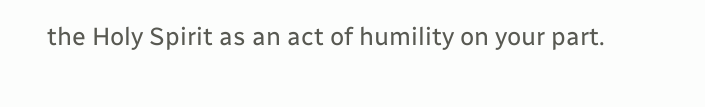the Holy Spirit as an act of humility on your part.